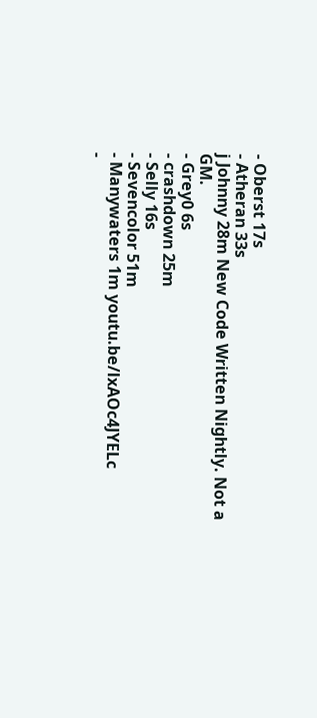- Oberst 17s
- Atheran 33s
j Johnny 28m New Code Written Nightly. Not a GM.
- Grey0 6s
- crashdown 25m
- Selly 16s
- Sevencolor 51m
- Manywaters 1m youtu.be/lxAOc4JYELc
-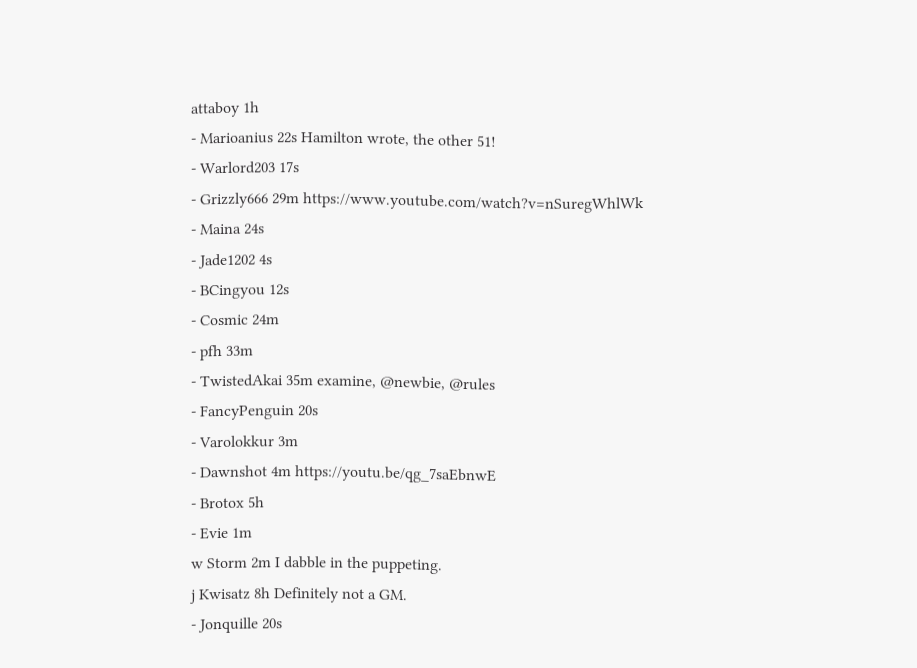attaboy 1h
- Marioanius 22s Hamilton wrote, the other 51!
- Warlord203 17s
- Grizzly666 29m https://www.youtube.com/watch?v=nSuregWhlWk
- Maina 24s
- Jade1202 4s
- BCingyou 12s
- Cosmic 24m
- pfh 33m
- TwistedAkai 35m examine, @newbie, @rules
- FancyPenguin 20s
- Varolokkur 3m
- Dawnshot 4m https://youtu.be/qg_7saEbnwE
- Brotox 5h
- Evie 1m
w Storm 2m I dabble in the puppeting.
j Kwisatz 8h Definitely not a GM.
- Jonquille 20s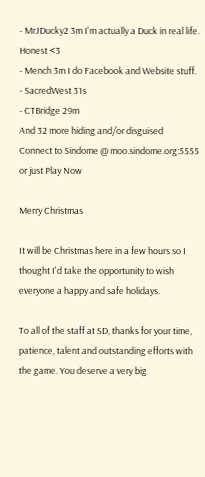- MrJDucky2 3m I'm actually a Duck in real life. Honest <3
- Mench 3m I do Facebook and Website stuff.
- SacredWest 31s
- CTBridge 29m
And 32 more hiding and/or disguised
Connect to Sindome @ moo.sindome.org:5555 or just Play Now

Merry Christmas

It will be Christmas here in a few hours so I thought I'd take the opportunity to wish everyone a happy and safe holidays.

To all of the staff at SD, thanks for your time, patience, talent and outstanding efforts with the game. You deserve a very big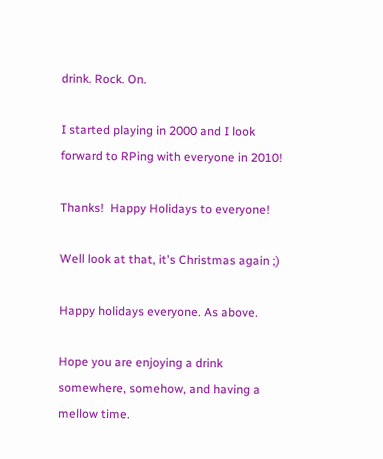drink. Rock. On.

I started playing in 2000 and I look forward to RPing with everyone in 2010!

Thanks!  Happy Holidays to everyone!

Well look at that, it's Christmas again ;)

Happy holidays everyone. As above.

Hope you are enjoying a drink somewhere, somehow, and having a mellow time.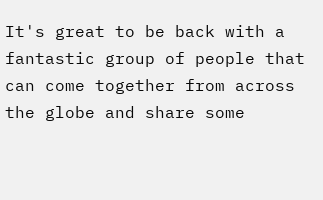It's great to be back with a fantastic group of people that can come together from across the globe and share some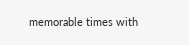memorable times with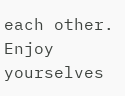each other. Enjoy yourselves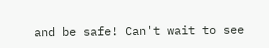and be safe! Can't wait to see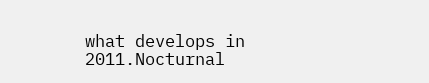what develops in 2011.Nocturnal